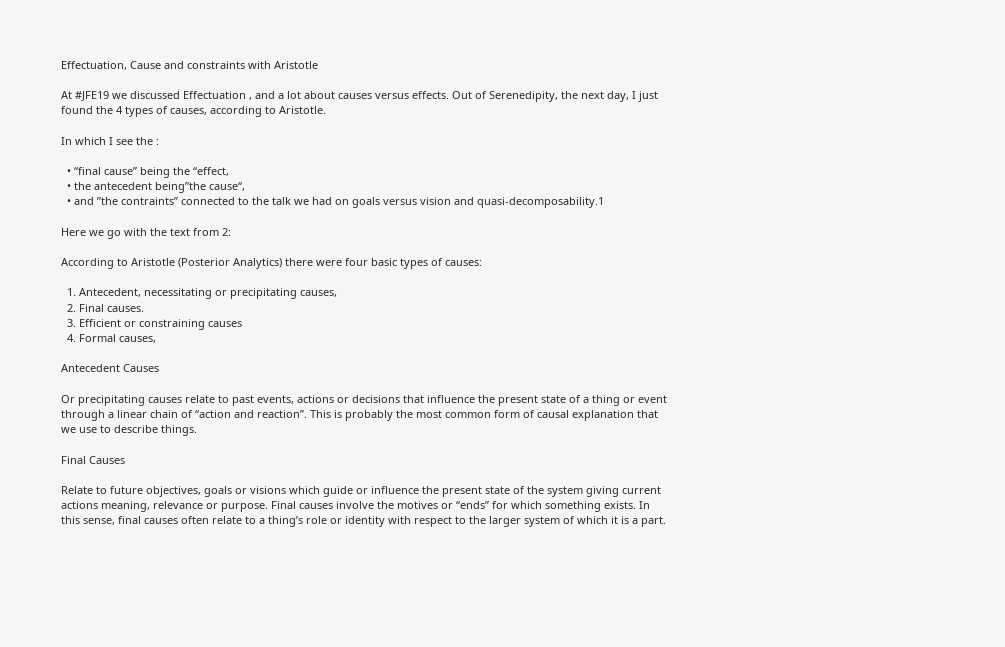Effectuation, Cause and constraints with Aristotle

At #JFE19 we discussed Effectuation , and a lot about causes versus effects. Out of Serenedipity, the next day, I just found the 4 types of causes, according to Aristotle.

In which I see the :

  • “final cause” being the “effect,
  • the antecedent being”the cause“,
  • and ”the contraints” connected to the talk we had on goals versus vision and quasi-decomposability.1

Here we go with the text from 2:

According to Aristotle (Posterior Analytics) there were four basic types of causes:

  1. Antecedent, necessitating or precipitating causes,
  2. Final causes.
  3. Efficient or constraining causes
  4. Formal causes,

Antecedent Causes

Or precipitating causes relate to past events, actions or decisions that influence the present state of a thing or event through a linear chain of “action and reaction”. This is probably the most common form of causal explanation that we use to describe things.

Final Causes

Relate to future objectives, goals or visions which guide or influence the present state of the system giving current actions meaning, relevance or purpose. Final causes involve the motives or “ends” for which something exists. In this sense, final causes often relate to a thing’s role or identity with respect to the larger system of which it is a part.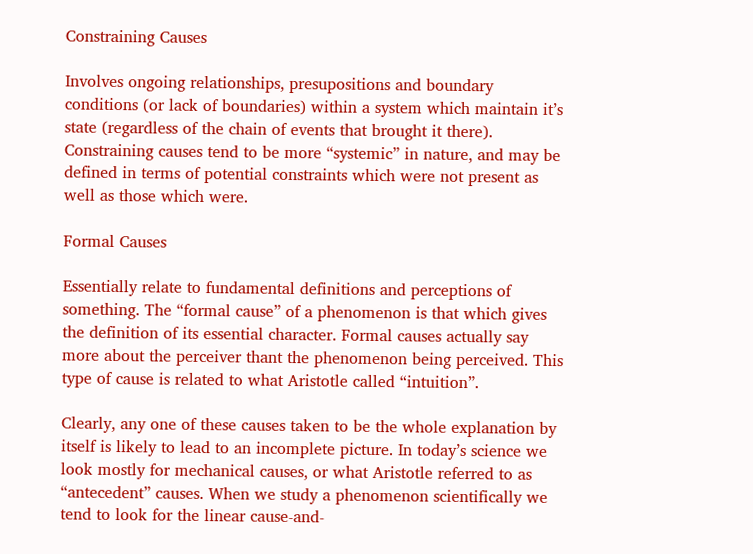Constraining Causes

Involves ongoing relationships, presupositions and boundary conditions (or lack of boundaries) within a system which maintain it’s state (regardless of the chain of events that brought it there). Constraining causes tend to be more “systemic” in nature, and may be defined in terms of potential constraints which were not present as well as those which were.

Formal Causes

Essentially relate to fundamental definitions and perceptions of something. The “formal cause” of a phenomenon is that which gives the definition of its essential character. Formal causes actually say more about the perceiver thant the phenomenon being perceived. This type of cause is related to what Aristotle called “intuition”.

Clearly, any one of these causes taken to be the whole explanation by itself is likely to lead to an incomplete picture. In today’s science we look mostly for mechanical causes, or what Aristotle referred to as “antecedent” causes. When we study a phenomenon scientifically we tend to look for the linear cause-and-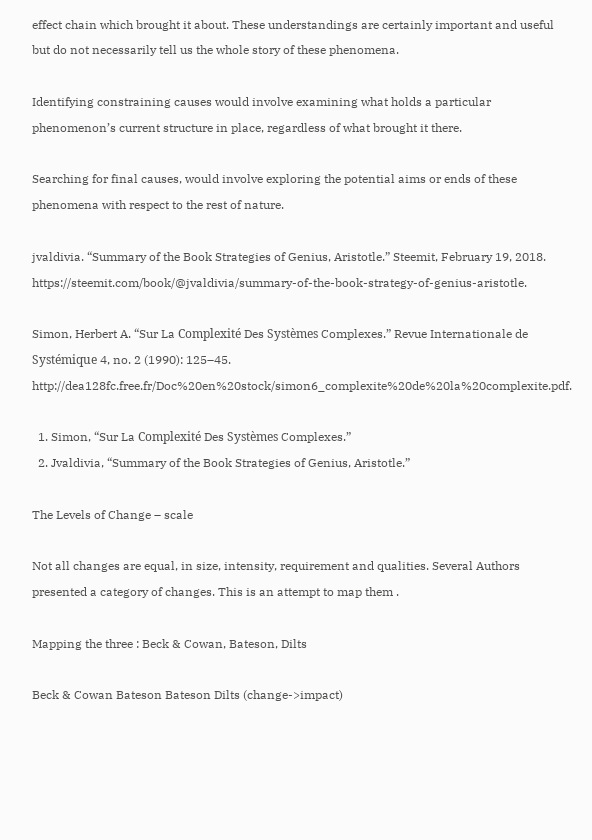effect chain which brought it about. These understandings are certainly important and useful but do not necessarily tell us the whole story of these phenomena.

Identifying constraining causes would involve examining what holds a particular phenomenon’s current structure in place, regardless of what brought it there.

Searching for final causes, would involve exploring the potential aims or ends of these phenomena with respect to the rest of nature.

jvaldivia. “Summary of the Book Strategies of Genius, Aristotle.” Steemit, February 19, 2018. https://steemit.com/book/@jvaldivia/summary-of-the-book-strategy-of-genius-aristotle.

Simon, Herbert A. “Sur La Complexité Des Systèmes Complexes.” Revue Internationale de Systémique 4, no. 2 (1990): 125–45. http://dea128fc.free.fr/Doc%20en%20stock/simon6_complexite%20de%20la%20complexite.pdf.

  1. Simon, “Sur La Complexité Des Systèmes Complexes.”
  2. Jvaldivia, “Summary of the Book Strategies of Genius, Aristotle.”

The Levels of Change – scale

Not all changes are equal, in size, intensity, requirement and qualities. Several Authors presented a category of changes. This is an attempt to map them .

Mapping the three : Beck & Cowan, Bateson, Dilts

Beck & Cowan Bateson Bateson Dilts (change->impact)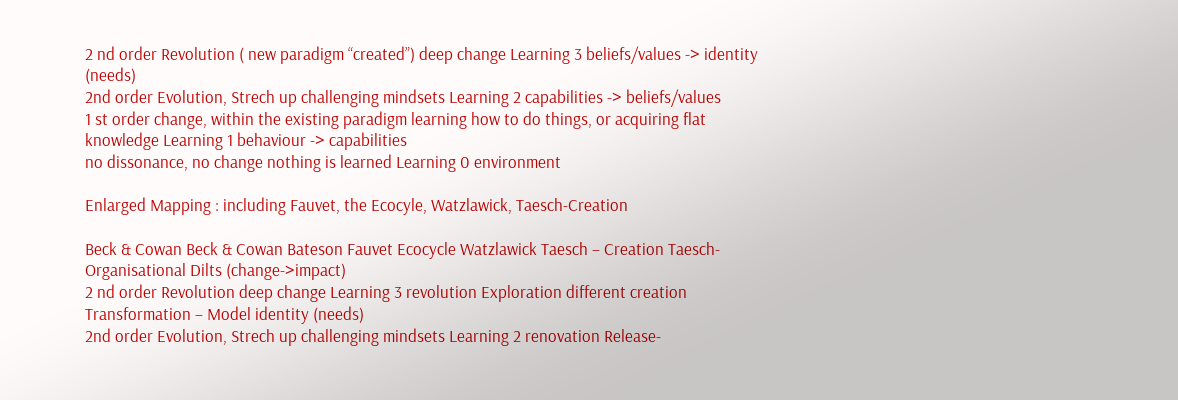2 nd order Revolution ( new paradigm “created”) deep change Learning 3 beliefs/values -> identity (needs)
2nd order Evolution, Strech up challenging mindsets Learning 2 capabilities -> beliefs/values
1 st order change, within the existing paradigm learning how to do things, or acquiring flat knowledge Learning 1 behaviour -> capabilities
no dissonance, no change nothing is learned Learning 0 environment

Enlarged Mapping : including Fauvet, the Ecocyle, Watzlawick, Taesch-Creation

Beck & Cowan Beck & Cowan Bateson Fauvet Ecocycle Watzlawick Taesch – Creation Taesch- Organisational Dilts (change->impact)
2 nd order Revolution deep change Learning 3 revolution Exploration different creation Transformation – Model identity (needs)
2nd order Evolution, Strech up challenging mindsets Learning 2 renovation Release-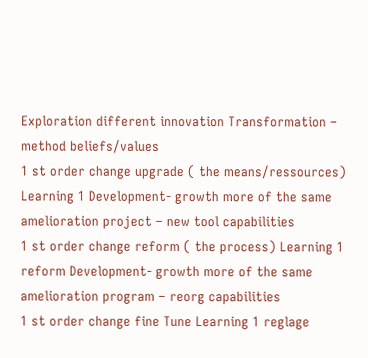Exploration different innovation Transformation – method beliefs/values
1 st order change upgrade ( the means/ressources) Learning 1 Development- growth more of the same amelioration project – new tool capabilities
1 st order change reform ( the process) Learning 1 reform Development- growth more of the same amelioration program – reorg capabilities
1 st order change fine Tune Learning 1 reglage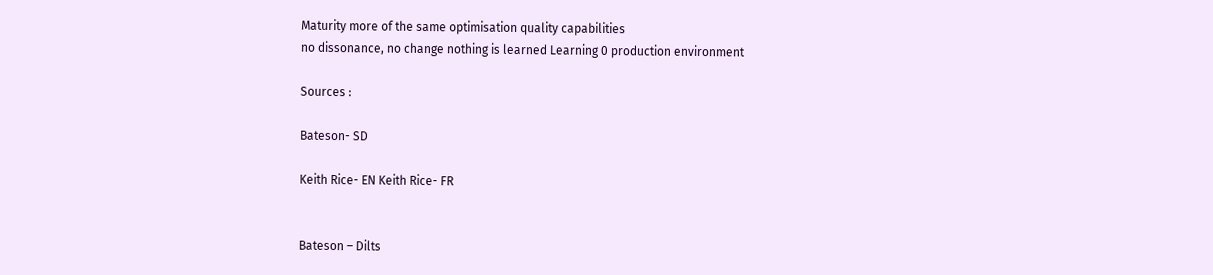Maturity more of the same optimisation quality capabilities
no dissonance, no change nothing is learned Learning 0 production environment

Sources :

Bateson- SD

Keith Rice- EN Keith Rice- FR


Bateson – Dilts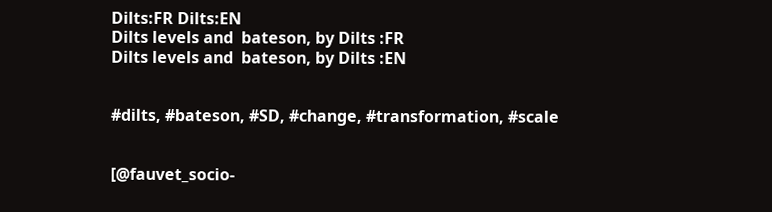Dilts:FR Dilts:EN
Dilts levels and  bateson, by Dilts :FR
Dilts levels and  bateson, by Dilts :EN


#dilts, #bateson, #SD, #change, #transformation, #scale


[@fauvet_socio-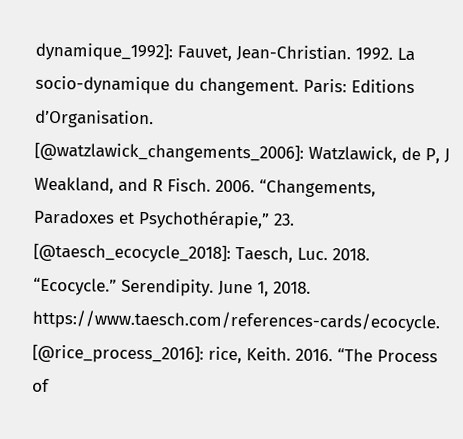dynamique_1992]: Fauvet, Jean-Christian. 1992. La socio-dynamique du changement. Paris: Editions d’Organisation.
[@watzlawick_changements_2006]: Watzlawick, de P, J Weakland, and R Fisch. 2006. “Changements, Paradoxes et Psychothérapie,” 23.
[@taesch_ecocycle_2018]: Taesch, Luc. 2018. “Ecocycle.” Serendipity. June 1, 2018. https://www.taesch.com/references-cards/ecocycle.
[@rice_process_2016]: rice, Keith. 2016. “The Process of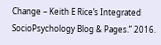Change – Keith E Rice’s Integrated SocioPsychology Blog & Pages.” 2016.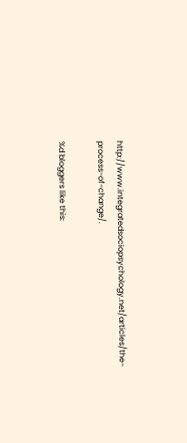http://www.integratedsociopsychology.net/articles/the-process-of-change/.

%d bloggers like this: